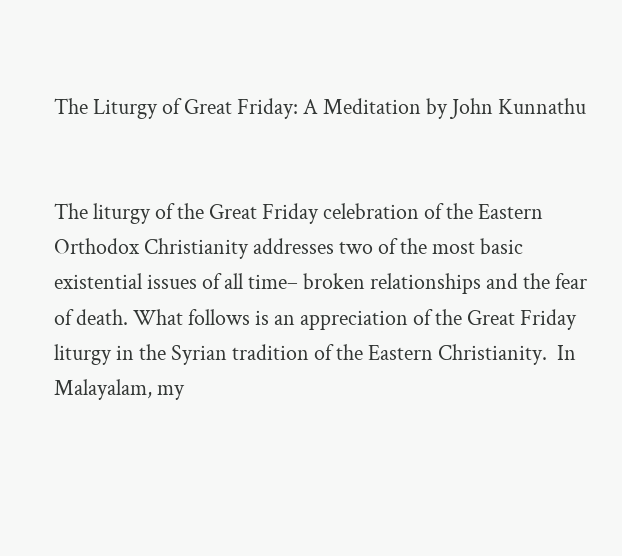The Liturgy of Great Friday: A Meditation by John Kunnathu


The liturgy of the Great Friday celebration of the Eastern Orthodox Christianity addresses two of the most basic existential issues of all time– broken relationships and the fear of death. What follows is an appreciation of the Great Friday liturgy in the Syrian tradition of the Eastern Christianity.  In Malayalam, my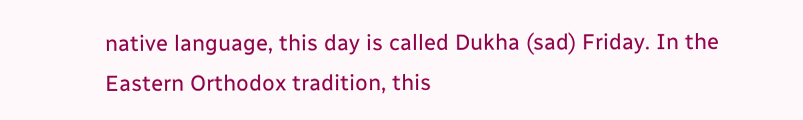native language, this day is called Dukha (sad) Friday. In the Eastern Orthodox tradition, this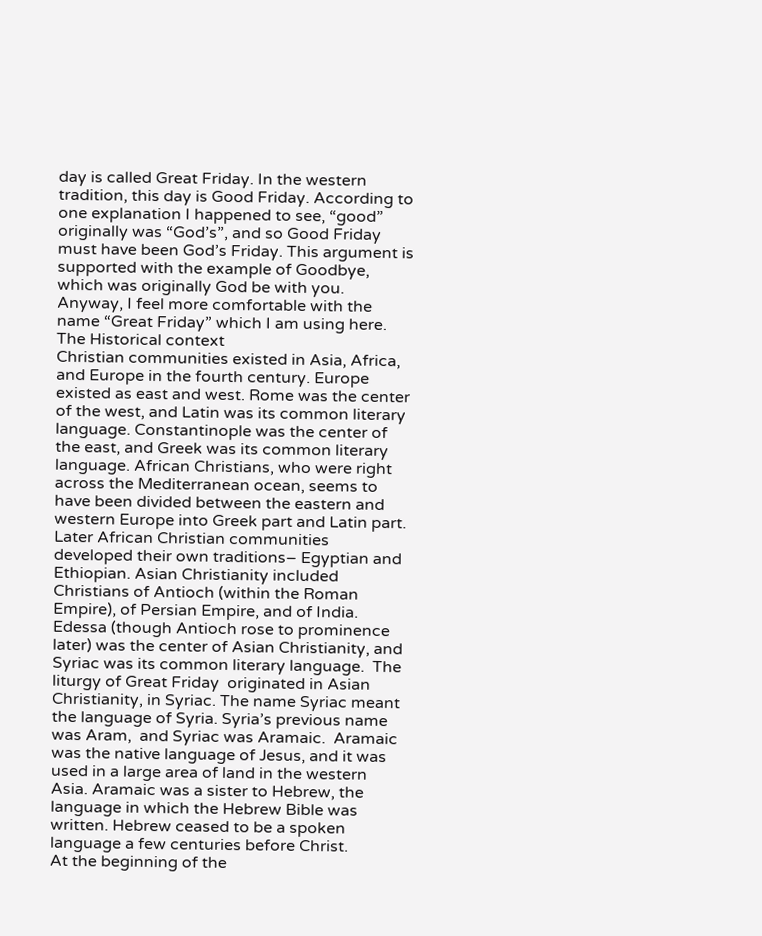day is called Great Friday. In the western tradition, this day is Good Friday. According to one explanation I happened to see, “good” originally was “God’s”, and so Good Friday must have been God’s Friday. This argument is supported with the example of Goodbye, which was originally God be with you. Anyway, I feel more comfortable with the name “Great Friday” which I am using here.
The Historical context
Christian communities existed in Asia, Africa, and Europe in the fourth century. Europe existed as east and west. Rome was the center of the west, and Latin was its common literary language. Constantinople was the center of the east, and Greek was its common literary language. African Christians, who were right across the Mediterranean ocean, seems to have been divided between the eastern and western Europe into Greek part and Latin part. Later African Christian communities developed their own traditions– Egyptian and Ethiopian. Asian Christianity included Christians of Antioch (within the Roman Empire), of Persian Empire, and of India.  Edessa (though Antioch rose to prominence later) was the center of Asian Christianity, and Syriac was its common literary language.  The liturgy of Great Friday  originated in Asian Christianity, in Syriac. The name Syriac meant the language of Syria. Syria’s previous name was Aram,  and Syriac was Aramaic.  Aramaic was the native language of Jesus, and it was used in a large area of land in the western Asia. Aramaic was a sister to Hebrew, the language in which the Hebrew Bible was written. Hebrew ceased to be a spoken language a few centuries before Christ.
At the beginning of the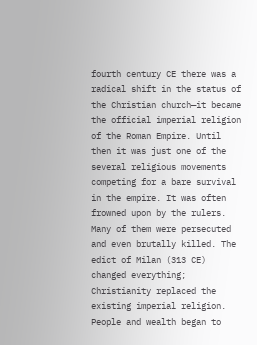fourth century CE there was a radical shift in the status of the Christian church—it became the official imperial religion of the Roman Empire. Until then it was just one of the several religious movements competing for a bare survival in the empire. It was often frowned upon by the rulers. Many of them were persecuted and even brutally killed. The edict of Milan (313 CE) changed everything; Christianity replaced the existing imperial religion. People and wealth began to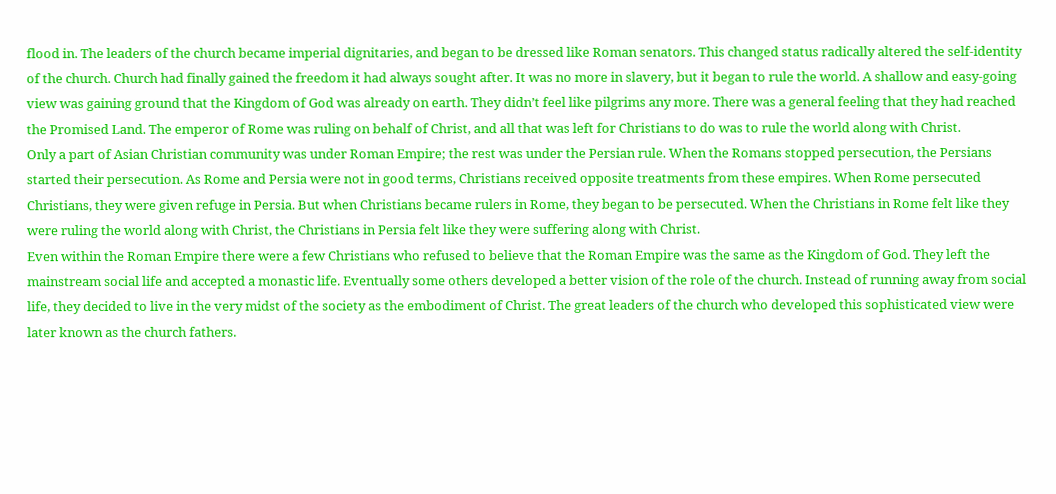flood in. The leaders of the church became imperial dignitaries, and began to be dressed like Roman senators. This changed status radically altered the self-identity of the church. Church had finally gained the freedom it had always sought after. It was no more in slavery, but it began to rule the world. A shallow and easy-going view was gaining ground that the Kingdom of God was already on earth. They didn’t feel like pilgrims any more. There was a general feeling that they had reached the Promised Land. The emperor of Rome was ruling on behalf of Christ, and all that was left for Christians to do was to rule the world along with Christ.
Only a part of Asian Christian community was under Roman Empire; the rest was under the Persian rule. When the Romans stopped persecution, the Persians started their persecution. As Rome and Persia were not in good terms, Christians received opposite treatments from these empires. When Rome persecuted Christians, they were given refuge in Persia. But when Christians became rulers in Rome, they began to be persecuted. When the Christians in Rome felt like they were ruling the world along with Christ, the Christians in Persia felt like they were suffering along with Christ.
Even within the Roman Empire there were a few Christians who refused to believe that the Roman Empire was the same as the Kingdom of God. They left the mainstream social life and accepted a monastic life. Eventually some others developed a better vision of the role of the church. Instead of running away from social life, they decided to live in the very midst of the society as the embodiment of Christ. The great leaders of the church who developed this sophisticated view were later known as the church fathers.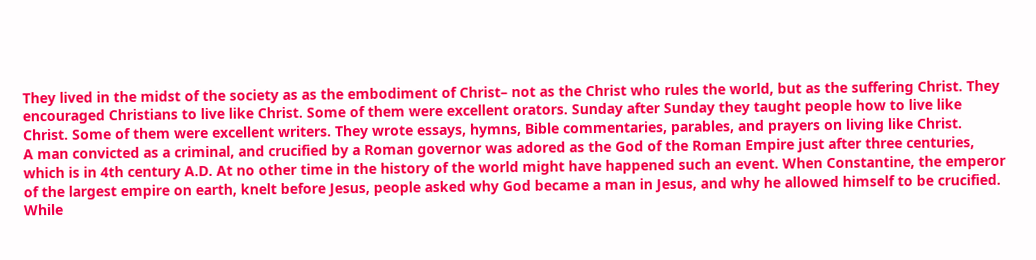They lived in the midst of the society as as the embodiment of Christ– not as the Christ who rules the world, but as the suffering Christ. They encouraged Christians to live like Christ. Some of them were excellent orators. Sunday after Sunday they taught people how to live like Christ. Some of them were excellent writers. They wrote essays, hymns, Bible commentaries, parables, and prayers on living like Christ.
A man convicted as a criminal, and crucified by a Roman governor was adored as the God of the Roman Empire just after three centuries, which is in 4th century A.D. At no other time in the history of the world might have happened such an event. When Constantine, the emperor of the largest empire on earth, knelt before Jesus, people asked why God became a man in Jesus, and why he allowed himself to be crucified. While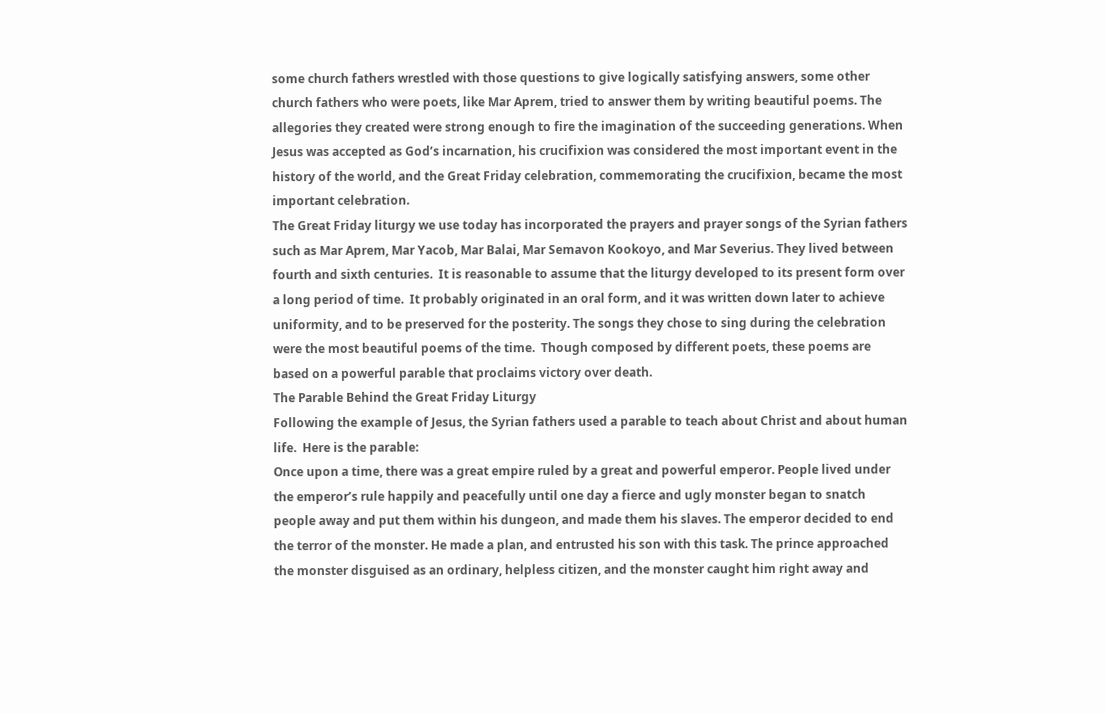some church fathers wrestled with those questions to give logically satisfying answers, some other church fathers who were poets, like Mar Aprem, tried to answer them by writing beautiful poems. The allegories they created were strong enough to fire the imagination of the succeeding generations. When Jesus was accepted as God’s incarnation, his crucifixion was considered the most important event in the history of the world, and the Great Friday celebration, commemorating the crucifixion, became the most important celebration.
The Great Friday liturgy we use today has incorporated the prayers and prayer songs of the Syrian fathers such as Mar Aprem, Mar Yacob, Mar Balai, Mar Semavon Kookoyo, and Mar Severius. They lived between fourth and sixth centuries.  It is reasonable to assume that the liturgy developed to its present form over a long period of time.  It probably originated in an oral form, and it was written down later to achieve uniformity, and to be preserved for the posterity. The songs they chose to sing during the celebration were the most beautiful poems of the time.  Though composed by different poets, these poems are based on a powerful parable that proclaims victory over death.
The Parable Behind the Great Friday Liturgy
Following the example of Jesus, the Syrian fathers used a parable to teach about Christ and about human life.  Here is the parable:
Once upon a time, there was a great empire ruled by a great and powerful emperor. People lived under the emperor’s rule happily and peacefully until one day a fierce and ugly monster began to snatch people away and put them within his dungeon, and made them his slaves. The emperor decided to end the terror of the monster. He made a plan, and entrusted his son with this task. The prince approached the monster disguised as an ordinary, helpless citizen, and the monster caught him right away and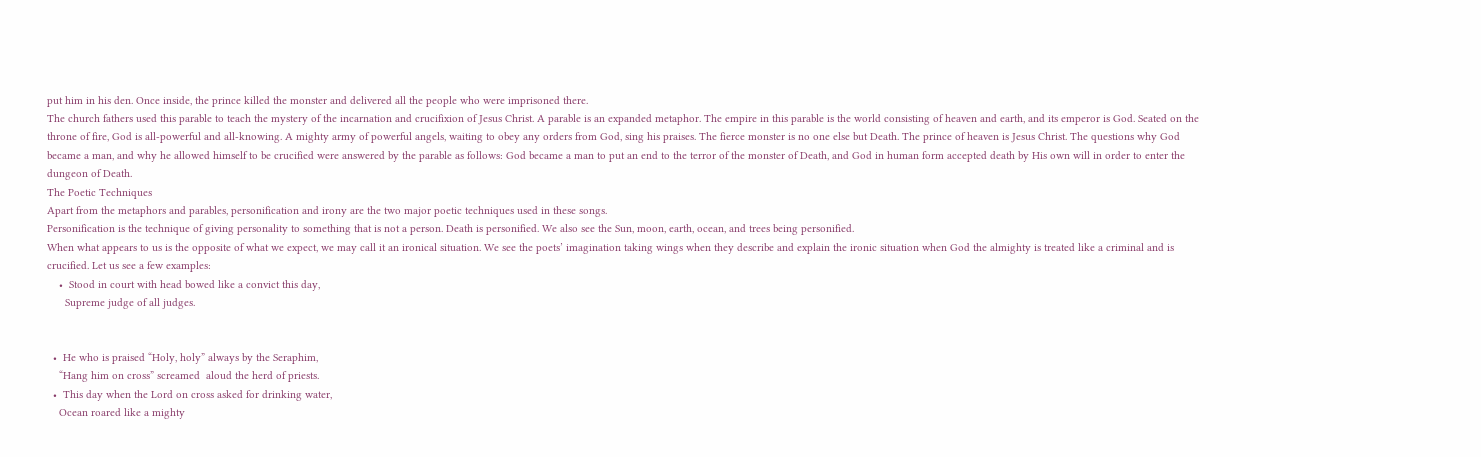put him in his den. Once inside, the prince killed the monster and delivered all the people who were imprisoned there.
The church fathers used this parable to teach the mystery of the incarnation and crucifixion of Jesus Christ. A parable is an expanded metaphor. The empire in this parable is the world consisting of heaven and earth, and its emperor is God. Seated on the throne of fire, God is all-powerful and all-knowing. A mighty army of powerful angels, waiting to obey any orders from God, sing his praises. The fierce monster is no one else but Death. The prince of heaven is Jesus Christ. The questions why God became a man, and why he allowed himself to be crucified were answered by the parable as follows: God became a man to put an end to the terror of the monster of Death, and God in human form accepted death by His own will in order to enter the dungeon of Death.
The Poetic Techniques
Apart from the metaphors and parables, personification and irony are the two major poetic techniques used in these songs.
Personification is the technique of giving personality to something that is not a person. Death is personified. We also see the Sun, moon, earth, ocean, and trees being personified.
When what appears to us is the opposite of what we expect, we may call it an ironical situation. We see the poets’ imagination taking wings when they describe and explain the ironic situation when God the almighty is treated like a criminal and is crucified. Let us see a few examples:
    •  Stood in court with head bowed like a convict this day,
      Supreme judge of all judges.


  •  He who is praised “Holy, holy” always by the Seraphim,
    “Hang him on cross” screamed  aloud the herd of priests.
  •  This day when the Lord on cross asked for drinking water,
    Ocean roared like a mighty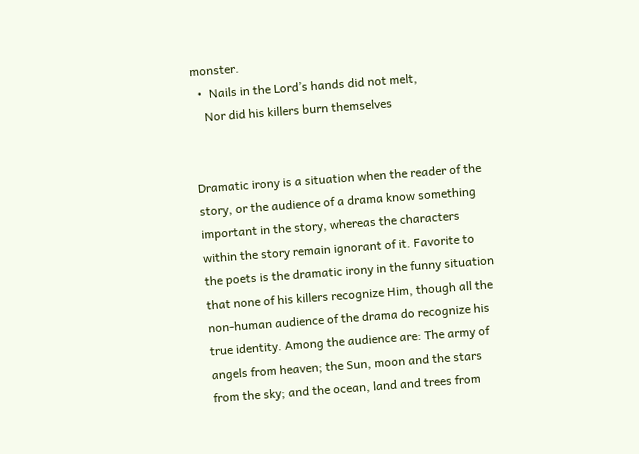monster.
  •  Nails in the Lord’s hands did not melt,
    Nor did his killers burn themselves


Dramatic irony is a situation when the reader of the story, or the audience of a drama know something important in the story, whereas the characters within the story remain ignorant of it. Favorite to the poets is the dramatic irony in the funny situation that none of his killers recognize Him, though all the non-human audience of the drama do recognize his true identity. Among the audience are: The army of angels from heaven; the Sun, moon and the stars from the sky; and the ocean, land and trees from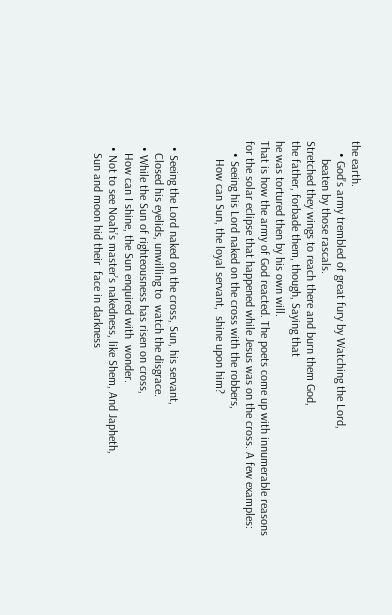the earth.
    • God’s army trembled of great fury by Watching the Lord,
      beaten by those rascals.
Stretched they wings to reach there and burn them God,
the father, forbade them, though, Saying that
he was tortured then by his own will.
That is how the army of God reacted. The poets come up with innumerable reasons for the solar eclipse that happened while Jesus was on the cross. A few examples:
    • Seeing his Lord naked on the cross with the robbers,
      How can Sun, the loyal servant,  shine upon him?


  • Seeing the Lord naked on the cross, Sun, his servant,
    Closed his eyelids, unwilling to  watch the disgrace.
  • While the Sun of righteousness has risen on cross,
    How can I shine, the Sun enquired with  wonder.
  • Not to see Noah’s master’s nakedness, like Shem, And Japheth,
    Sun and moon hid their  face in darkness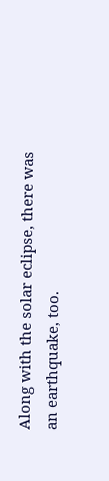Along with the solar eclipse, there was an earthquake, too.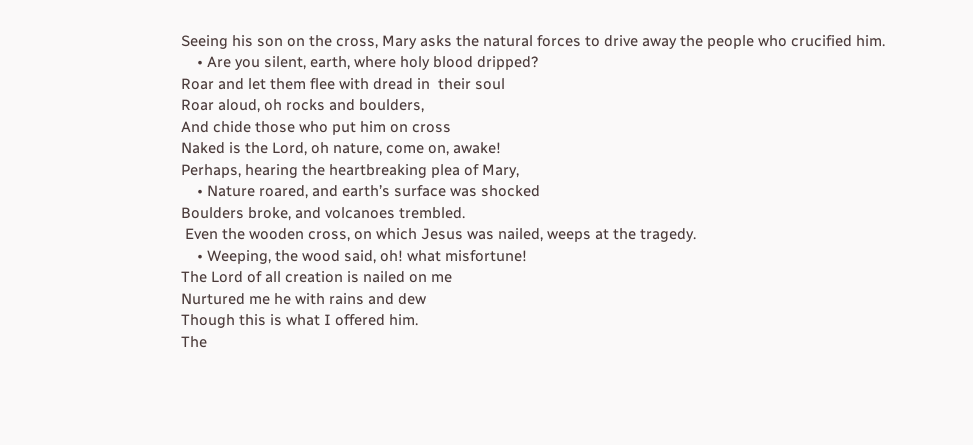Seeing his son on the cross, Mary asks the natural forces to drive away the people who crucified him.
    • Are you silent, earth, where holy blood dripped?
Roar and let them flee with dread in  their soul
Roar aloud, oh rocks and boulders,
And chide those who put him on cross
Naked is the Lord, oh nature, come on, awake!
Perhaps, hearing the heartbreaking plea of Mary,
    • Nature roared, and earth’s surface was shocked
Boulders broke, and volcanoes trembled.
 Even the wooden cross, on which Jesus was nailed, weeps at the tragedy.
    • Weeping, the wood said, oh! what misfortune!
The Lord of all creation is nailed on me
Nurtured me he with rains and dew
Though this is what I offered him.
The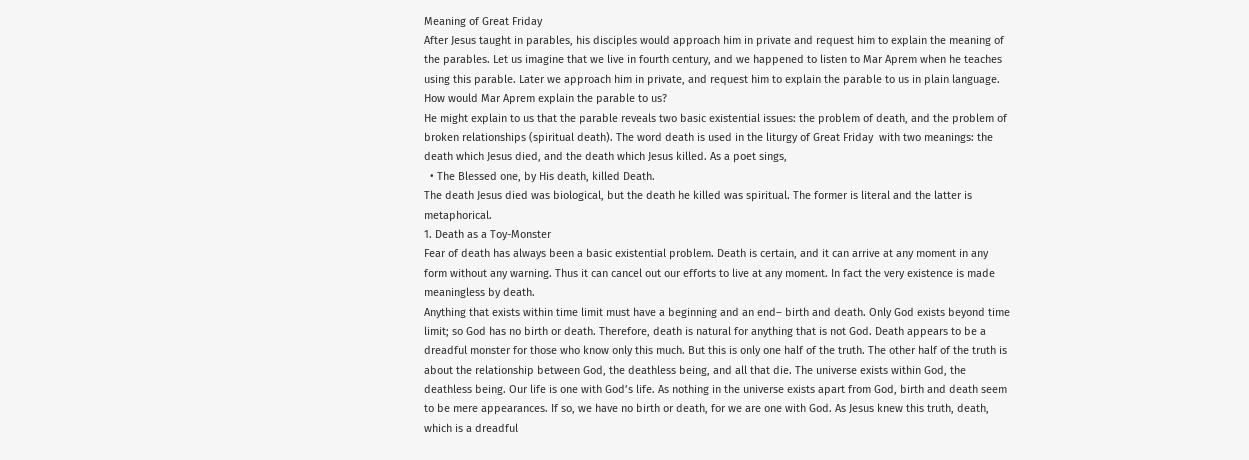Meaning of Great Friday
After Jesus taught in parables, his disciples would approach him in private and request him to explain the meaning of the parables. Let us imagine that we live in fourth century, and we happened to listen to Mar Aprem when he teaches using this parable. Later we approach him in private, and request him to explain the parable to us in plain language. How would Mar Aprem explain the parable to us?
He might explain to us that the parable reveals two basic existential issues: the problem of death, and the problem of broken relationships (spiritual death). The word death is used in the liturgy of Great Friday  with two meanings: the death which Jesus died, and the death which Jesus killed. As a poet sings,
  • The Blessed one, by His death, killed Death.
The death Jesus died was biological, but the death he killed was spiritual. The former is literal and the latter is metaphorical.
1. Death as a Toy-Monster
Fear of death has always been a basic existential problem. Death is certain, and it can arrive at any moment in any form without any warning. Thus it can cancel out our efforts to live at any moment. In fact the very existence is made meaningless by death.
Anything that exists within time limit must have a beginning and an end– birth and death. Only God exists beyond time limit; so God has no birth or death. Therefore, death is natural for anything that is not God. Death appears to be a dreadful monster for those who know only this much. But this is only one half of the truth. The other half of the truth is about the relationship between God, the deathless being, and all that die. The universe exists within God, the deathless being. Our life is one with God’s life. As nothing in the universe exists apart from God, birth and death seem to be mere appearances. If so, we have no birth or death, for we are one with God. As Jesus knew this truth, death, which is a dreadful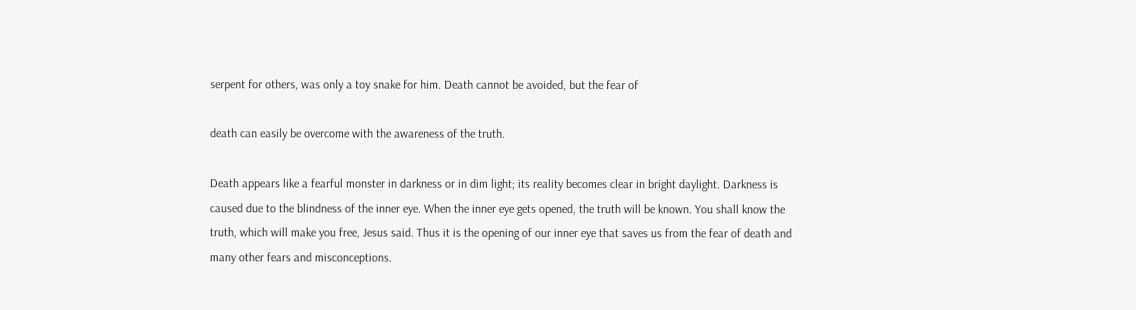serpent for others, was only a toy snake for him. Death cannot be avoided, but the fear of

death can easily be overcome with the awareness of the truth.

Death appears like a fearful monster in darkness or in dim light; its reality becomes clear in bright daylight. Darkness is caused due to the blindness of the inner eye. When the inner eye gets opened, the truth will be known. You shall know the truth, which will make you free, Jesus said. Thus it is the opening of our inner eye that saves us from the fear of death and many other fears and misconceptions.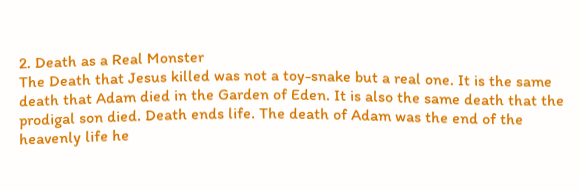2. Death as a Real Monster
The Death that Jesus killed was not a toy-snake but a real one. It is the same death that Adam died in the Garden of Eden. It is also the same death that the prodigal son died. Death ends life. The death of Adam was the end of the heavenly life he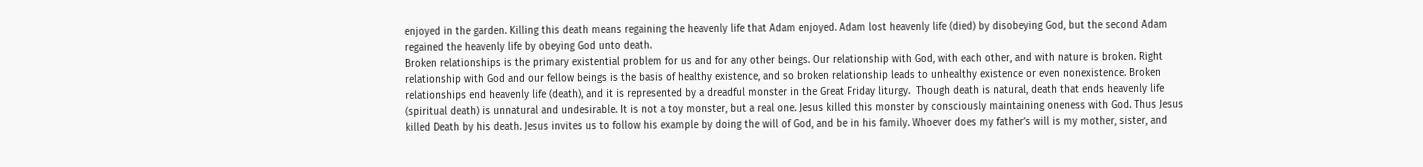enjoyed in the garden. Killing this death means regaining the heavenly life that Adam enjoyed. Adam lost heavenly life (died) by disobeying God, but the second Adam regained the heavenly life by obeying God unto death.
Broken relationships is the primary existential problem for us and for any other beings. Our relationship with God, with each other, and with nature is broken. Right relationship with God and our fellow beings is the basis of healthy existence, and so broken relationship leads to unhealthy existence or even nonexistence. Broken relationships end heavenly life (death), and it is represented by a dreadful monster in the Great Friday liturgy.  Though death is natural, death that ends heavenly life (spiritual death) is unnatural and undesirable. It is not a toy monster, but a real one. Jesus killed this monster by consciously maintaining oneness with God. Thus Jesus killed Death by his death. Jesus invites us to follow his example by doing the will of God, and be in his family. Whoever does my father’s will is my mother, sister, and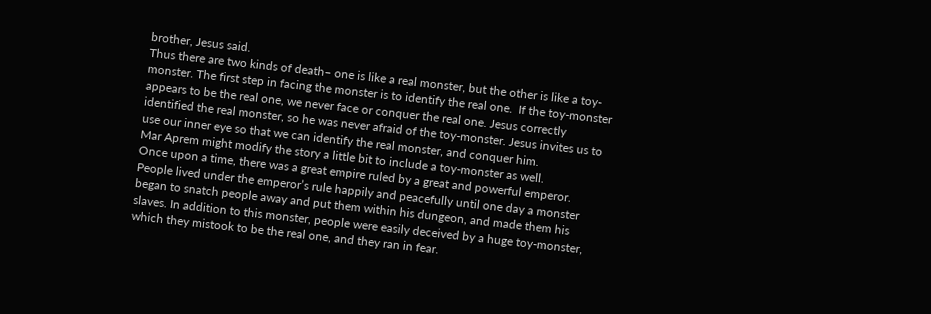brother, Jesus said.
Thus there are two kinds of death– one is like a real monster, but the other is like a toy-monster. The first step in facing the monster is to identify the real one.  If the toy-monster appears to be the real one, we never face or conquer the real one. Jesus correctly identified the real monster, so he was never afraid of the toy-monster. Jesus invites us to use our inner eye so that we can identify the real monster, and conquer him.
Mar Aprem might modify the story a little bit to include a toy-monster as well.
Once upon a time, there was a great empire ruled by a great and powerful emperor. People lived under the emperor’s rule happily and peacefully until one day a monster began to snatch people away and put them within his dungeon, and made them his slaves. In addition to this monster, people were easily deceived by a huge toy-monster, which they mistook to be the real one, and they ran in fear.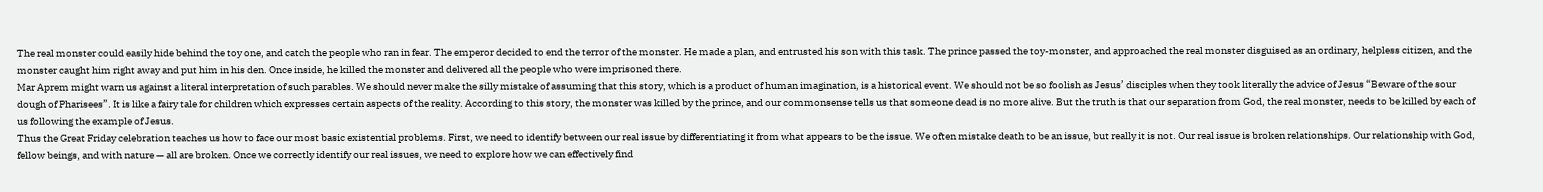The real monster could easily hide behind the toy one, and catch the people who ran in fear. The emperor decided to end the terror of the monster. He made a plan, and entrusted his son with this task. The prince passed the toy-monster, and approached the real monster disguised as an ordinary, helpless citizen, and the monster caught him right away and put him in his den. Once inside, he killed the monster and delivered all the people who were imprisoned there.
Mar Aprem might warn us against a literal interpretation of such parables. We should never make the silly mistake of assuming that this story, which is a product of human imagination, is a historical event. We should not be so foolish as Jesus’ disciples when they took literally the advice of Jesus “Beware of the sour dough of Pharisees”. It is like a fairy tale for children which expresses certain aspects of the reality. According to this story, the monster was killed by the prince, and our commonsense tells us that someone dead is no more alive. But the truth is that our separation from God, the real monster, needs to be killed by each of us following the example of Jesus.
Thus the Great Friday celebration teaches us how to face our most basic existential problems. First, we need to identify between our real issue by differentiating it from what appears to be the issue. We often mistake death to be an issue, but really it is not. Our real issue is broken relationships. Our relationship with God, fellow beings, and with nature — all are broken. Once we correctly identify our real issues, we need to explore how we can effectively find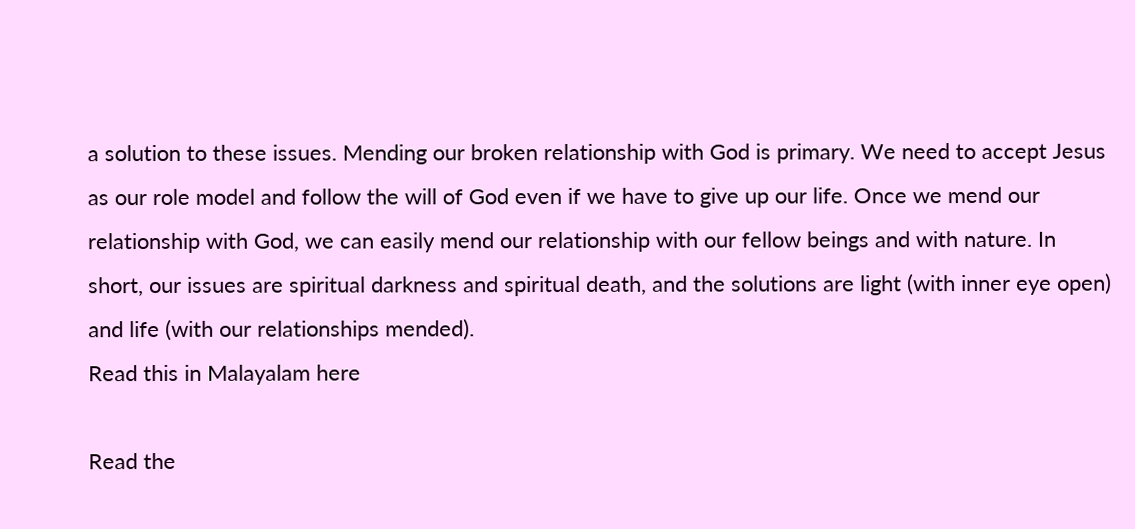a solution to these issues. Mending our broken relationship with God is primary. We need to accept Jesus as our role model and follow the will of God even if we have to give up our life. Once we mend our relationship with God, we can easily mend our relationship with our fellow beings and with nature. In short, our issues are spiritual darkness and spiritual death, and the solutions are light (with inner eye open) and life (with our relationships mended).
Read this in Malayalam here

Read the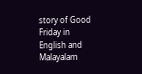story of Good Friday in English and Malayalam